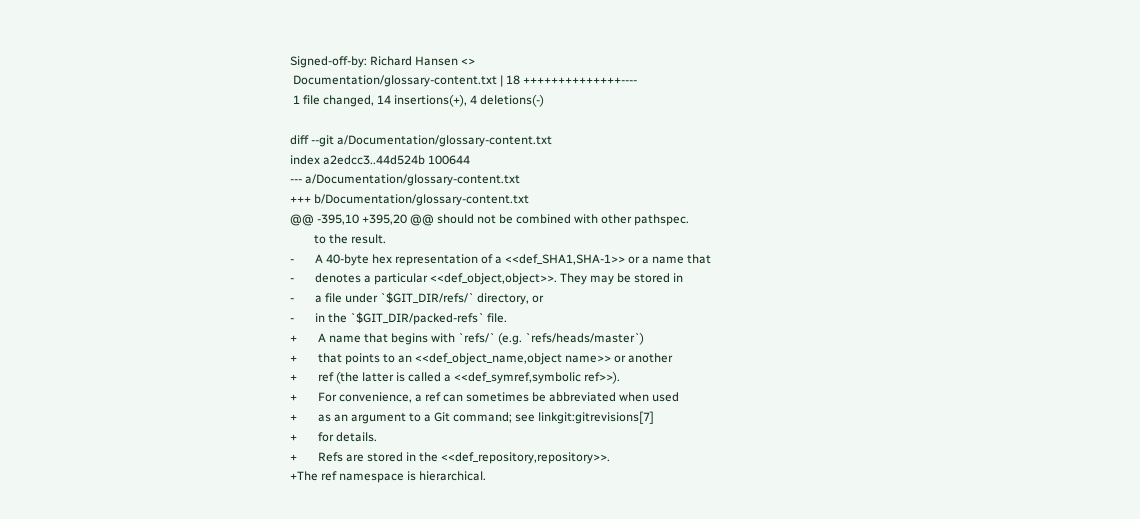Signed-off-by: Richard Hansen <>
 Documentation/glossary-content.txt | 18 ++++++++++++++----
 1 file changed, 14 insertions(+), 4 deletions(-)

diff --git a/Documentation/glossary-content.txt
index a2edcc3..44d524b 100644
--- a/Documentation/glossary-content.txt
+++ b/Documentation/glossary-content.txt
@@ -395,10 +395,20 @@ should not be combined with other pathspec.
        to the result.
-       A 40-byte hex representation of a <<def_SHA1,SHA-1>> or a name that
-       denotes a particular <<def_object,object>>. They may be stored in
-       a file under `$GIT_DIR/refs/` directory, or
-       in the `$GIT_DIR/packed-refs` file.
+       A name that begins with `refs/` (e.g. `refs/heads/master`)
+       that points to an <<def_object_name,object name>> or another
+       ref (the latter is called a <<def_symref,symbolic ref>>).
+       For convenience, a ref can sometimes be abbreviated when used
+       as an argument to a Git command; see linkgit:gitrevisions[7]
+       for details.
+       Refs are stored in the <<def_repository,repository>>.
+The ref namespace is hierarchical.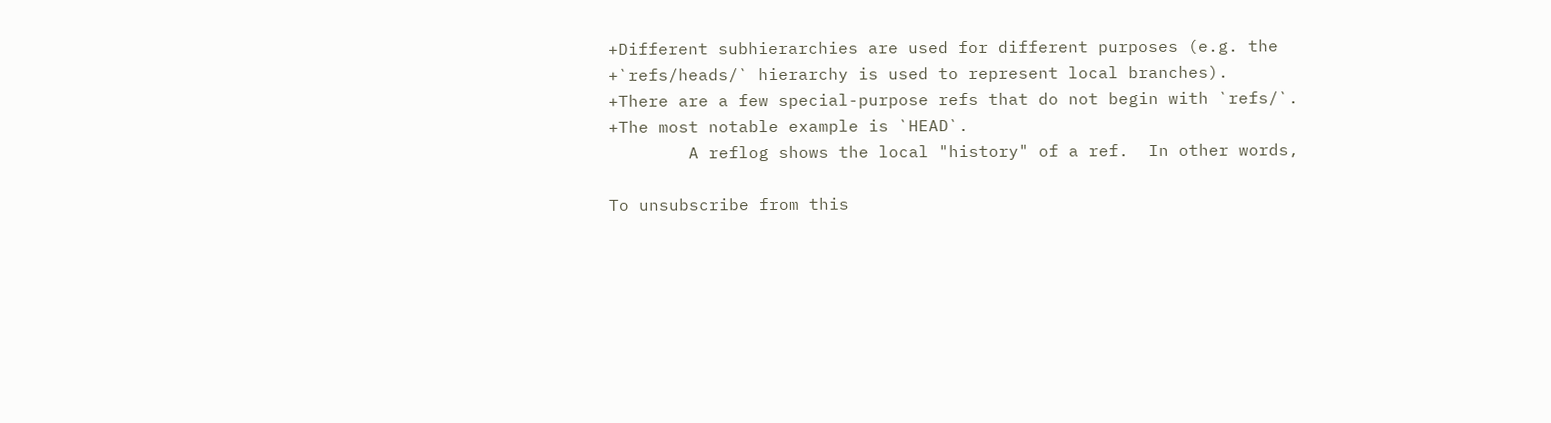+Different subhierarchies are used for different purposes (e.g. the
+`refs/heads/` hierarchy is used to represent local branches).
+There are a few special-purpose refs that do not begin with `refs/`.
+The most notable example is `HEAD`.
        A reflog shows the local "history" of a ref.  In other words,

To unsubscribe from this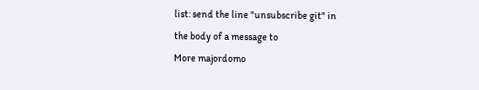list: send the line "unsubscribe git" in
the body of a message to
More majordomo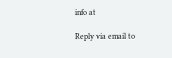info at

Reply via email to